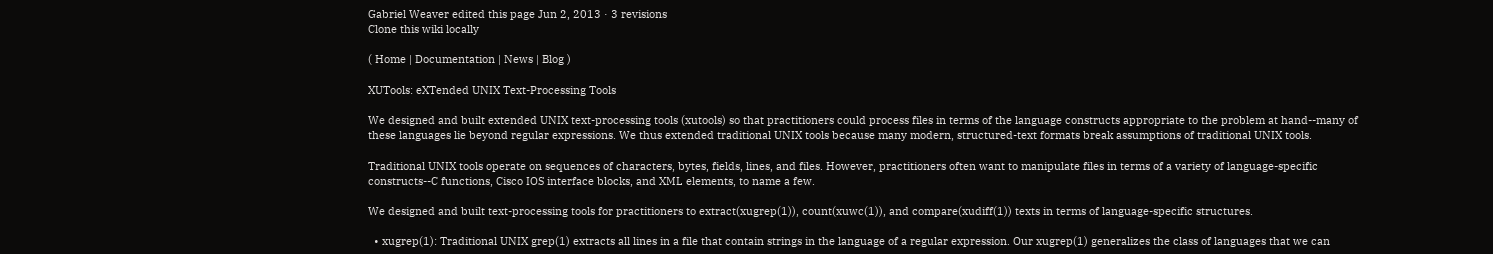Gabriel Weaver edited this page Jun 2, 2013 · 3 revisions
Clone this wiki locally

( Home | Documentation | News | Blog )

XUTools: eXTended UNIX Text-Processing Tools

We designed and built extended UNIX text-processing tools (xutools) so that practitioners could process files in terms of the language constructs appropriate to the problem at hand--many of these languages lie beyond regular expressions. We thus extended traditional UNIX tools because many modern, structured-text formats break assumptions of traditional UNIX tools.

Traditional UNIX tools operate on sequences of characters, bytes, fields, lines, and files. However, practitioners often want to manipulate files in terms of a variety of language-specific constructs--C functions, Cisco IOS interface blocks, and XML elements, to name a few.

We designed and built text-processing tools for practitioners to extract(xugrep(1)), count(xuwc(1)), and compare(xudiff(1)) texts in terms of language-specific structures.

  • xugrep(1): Traditional UNIX grep(1) extracts all lines in a file that contain strings in the language of a regular expression. Our xugrep(1) generalizes the class of languages that we can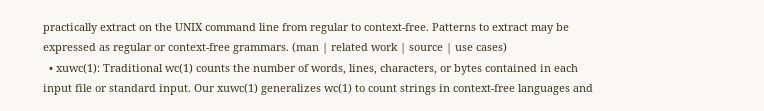practically extract on the UNIX command line from regular to context-free. Patterns to extract may be expressed as regular or context-free grammars. (man | related work | source | use cases)
  • xuwc(1): Traditional wc(1) counts the number of words, lines, characters, or bytes contained in each input file or standard input. Our xuwc(1) generalizes wc(1) to count strings in context-free languages and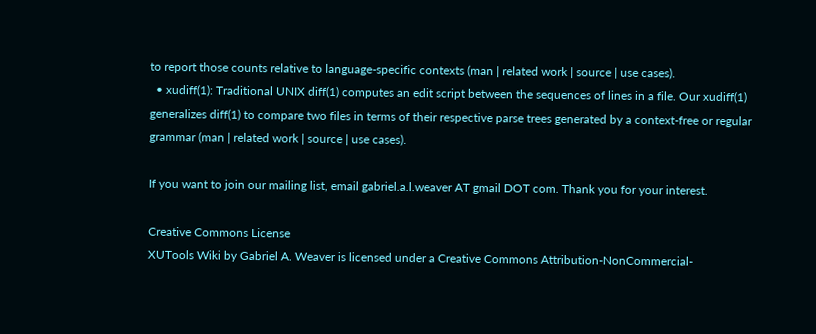to report those counts relative to language-specific contexts (man | related work | source | use cases).
  • xudiff(1): Traditional UNIX diff(1) computes an edit script between the sequences of lines in a file. Our xudiff(1) generalizes diff(1) to compare two files in terms of their respective parse trees generated by a context-free or regular grammar (man | related work | source | use cases).

If you want to join our mailing list, email gabriel.a.l.weaver AT gmail DOT com. Thank you for your interest.

Creative Commons License
XUTools Wiki by Gabriel A. Weaver is licensed under a Creative Commons Attribution-NonCommercial-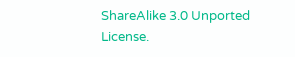ShareAlike 3.0 Unported License.